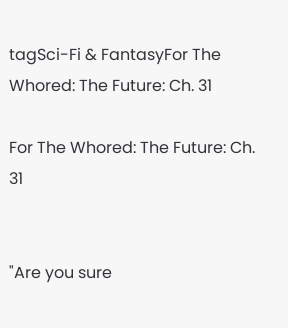tagSci-Fi & FantasyFor The Whored: The Future: Ch. 31

For The Whored: The Future: Ch. 31


"Are you sure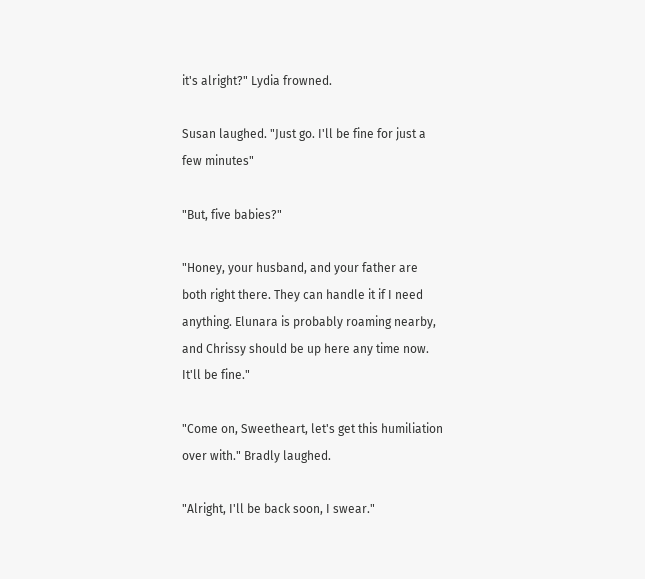it's alright?" Lydia frowned.

Susan laughed. "Just go. I'll be fine for just a few minutes"

"But, five babies?"

"Honey, your husband, and your father are both right there. They can handle it if I need anything. Elunara is probably roaming nearby, and Chrissy should be up here any time now. It'll be fine."

"Come on, Sweetheart, let's get this humiliation over with." Bradly laughed.

"Alright, I'll be back soon, I swear."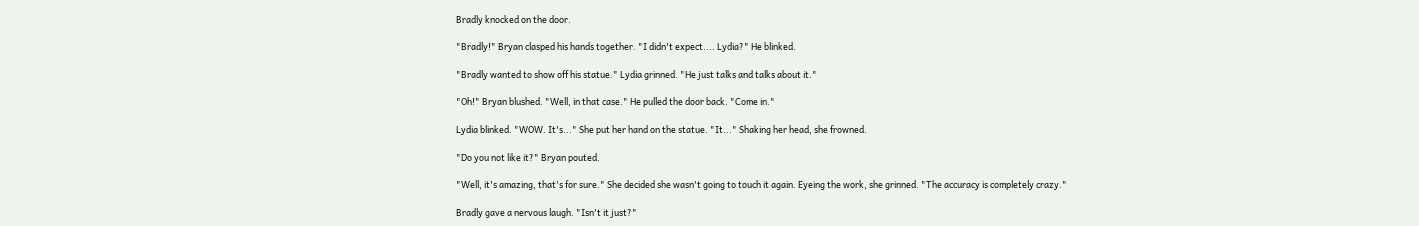Bradly knocked on the door.

"Bradly!" Bryan clasped his hands together. "I didn't expect.... Lydia?" He blinked.

"Bradly wanted to show off his statue." Lydia grinned. "He just talks and talks about it."

"Oh!" Bryan blushed. "Well, in that case." He pulled the door back. "Come in."

Lydia blinked. "WOW. It's..." She put her hand on the statue. "It..." Shaking her head, she frowned.

"Do you not like it?" Bryan pouted.

"Well, it's amazing, that's for sure." She decided she wasn't going to touch it again. Eyeing the work, she grinned. "The accuracy is completely crazy."

Bradly gave a nervous laugh. "Isn't it just?"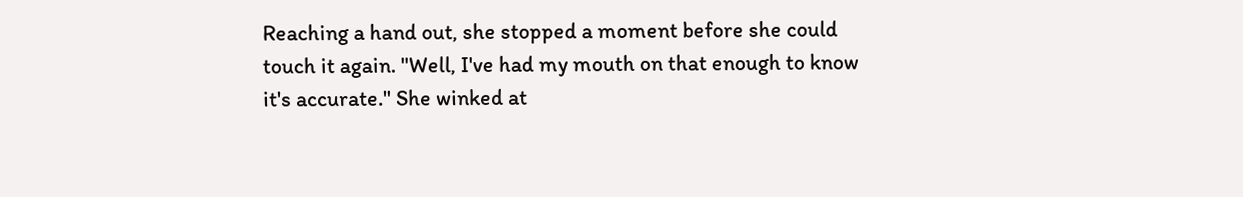Reaching a hand out, she stopped a moment before she could touch it again. "Well, I've had my mouth on that enough to know it's accurate." She winked at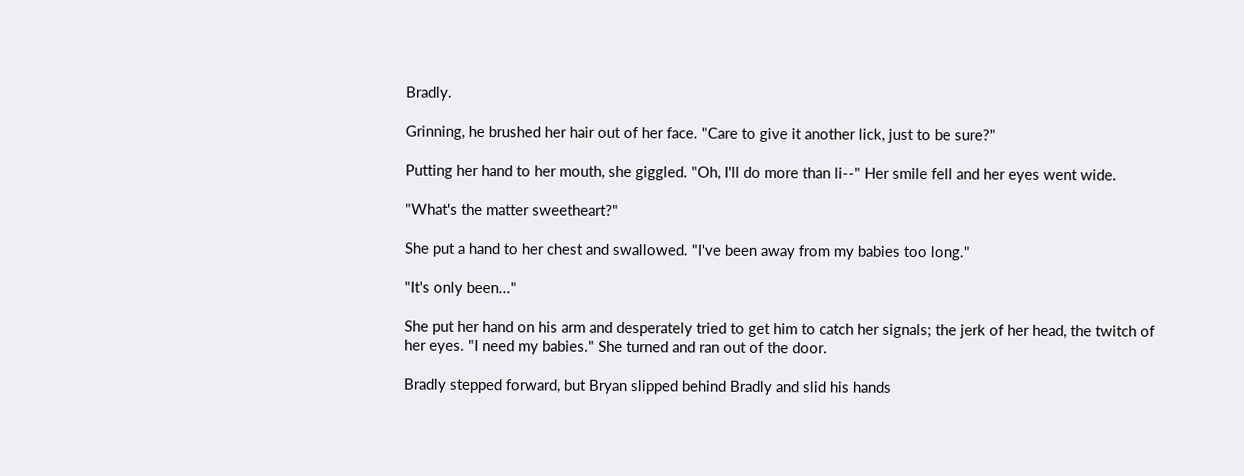Bradly.

Grinning, he brushed her hair out of her face. "Care to give it another lick, just to be sure?"

Putting her hand to her mouth, she giggled. "Oh, I'll do more than li--" Her smile fell and her eyes went wide.

"What's the matter sweetheart?"

She put a hand to her chest and swallowed. "I've been away from my babies too long."

"It's only been..."

She put her hand on his arm and desperately tried to get him to catch her signals; the jerk of her head, the twitch of her eyes. "I need my babies." She turned and ran out of the door.

Bradly stepped forward, but Bryan slipped behind Bradly and slid his hands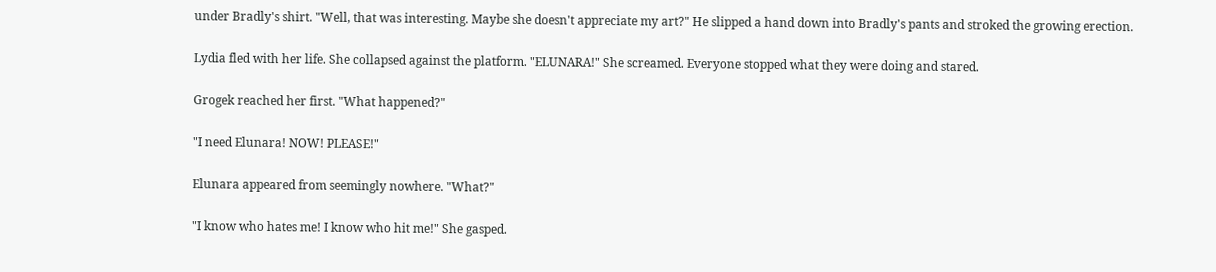under Bradly's shirt. "Well, that was interesting. Maybe she doesn't appreciate my art?" He slipped a hand down into Bradly's pants and stroked the growing erection.

Lydia fled with her life. She collapsed against the platform. "ELUNARA!" She screamed. Everyone stopped what they were doing and stared.

Grogek reached her first. "What happened?"

"I need Elunara! NOW! PLEASE!"

Elunara appeared from seemingly nowhere. "What?"

"I know who hates me! I know who hit me!" She gasped.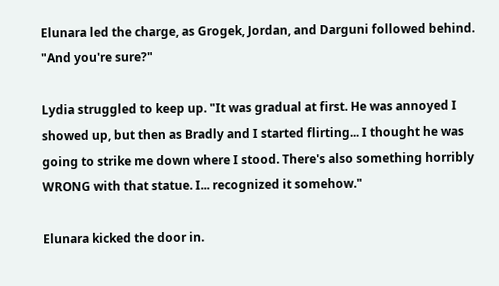Elunara led the charge, as Grogek, Jordan, and Darguni followed behind. "And you're sure?"

Lydia struggled to keep up. "It was gradual at first. He was annoyed I showed up, but then as Bradly and I started flirting... I thought he was going to strike me down where I stood. There's also something horribly WRONG with that statue. I... recognized it somehow."

Elunara kicked the door in.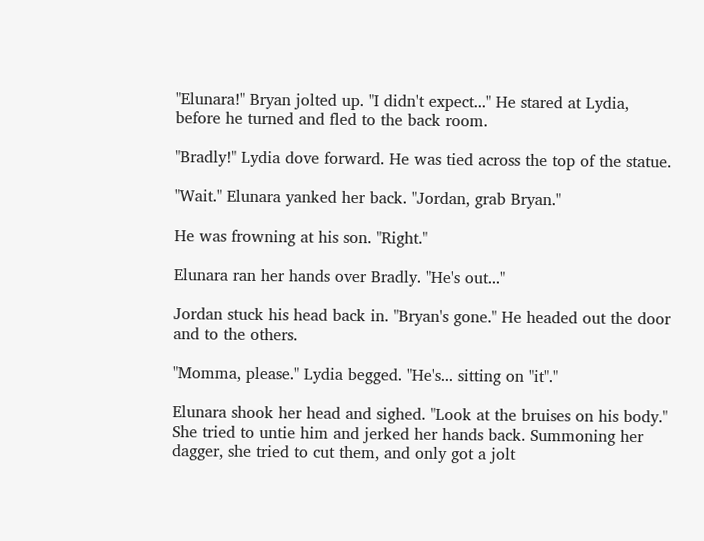"Elunara!" Bryan jolted up. "I didn't expect..." He stared at Lydia, before he turned and fled to the back room.

"Bradly!" Lydia dove forward. He was tied across the top of the statue.

"Wait." Elunara yanked her back. "Jordan, grab Bryan."

He was frowning at his son. "Right."

Elunara ran her hands over Bradly. "He's out..."

Jordan stuck his head back in. "Bryan's gone." He headed out the door and to the others.

"Momma, please." Lydia begged. "He's... sitting on "it"."

Elunara shook her head and sighed. "Look at the bruises on his body." She tried to untie him and jerked her hands back. Summoning her dagger, she tried to cut them, and only got a jolt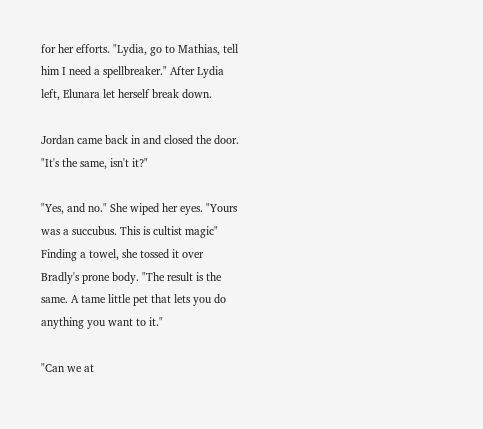for her efforts. "Lydia, go to Mathias, tell him I need a spellbreaker." After Lydia left, Elunara let herself break down.

Jordan came back in and closed the door. "It's the same, isn't it?"

"Yes, and no." She wiped her eyes. "Yours was a succubus. This is cultist magic" Finding a towel, she tossed it over Bradly's prone body. "The result is the same. A tame little pet that lets you do anything you want to it."

"Can we at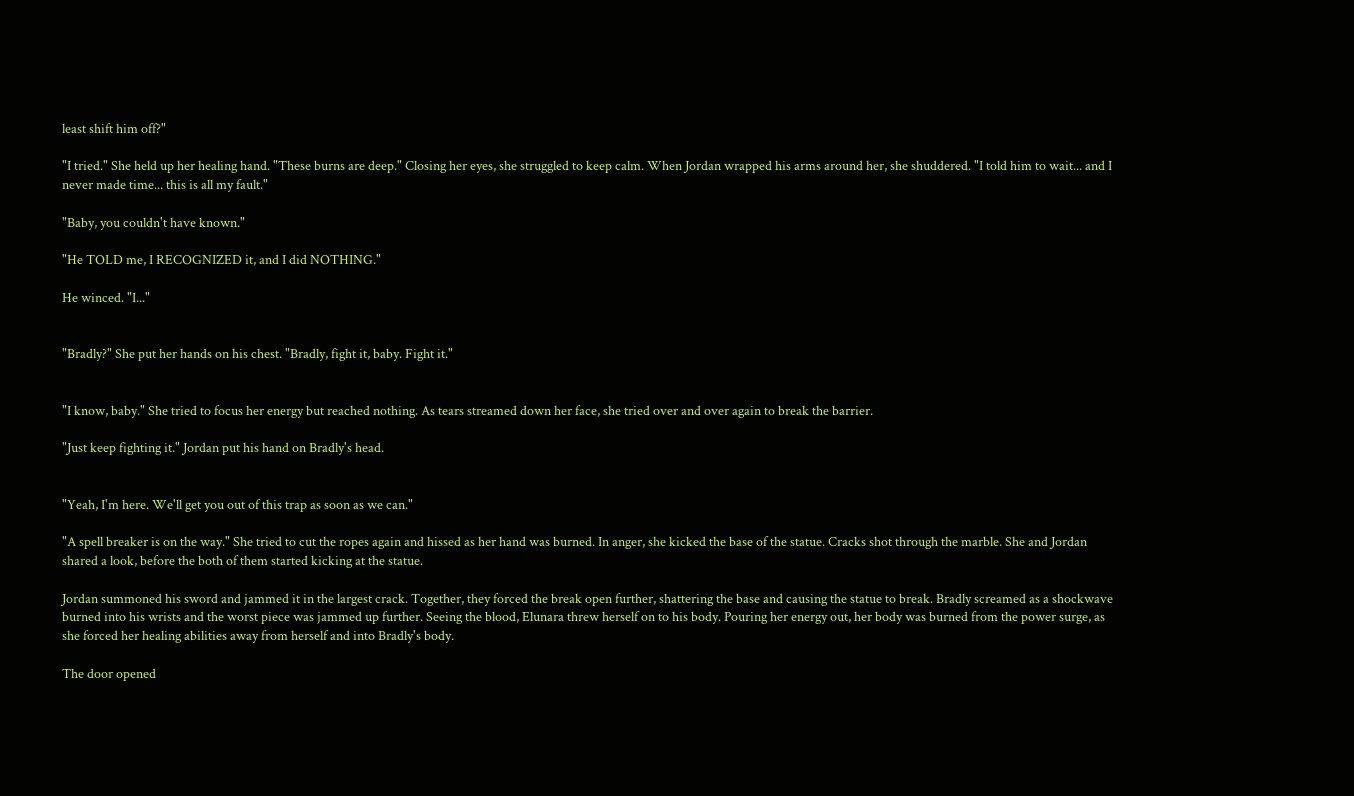least shift him off?"

"I tried." She held up her healing hand. "These burns are deep." Closing her eyes, she struggled to keep calm. When Jordan wrapped his arms around her, she shuddered. "I told him to wait... and I never made time... this is all my fault."

"Baby, you couldn't have known."

"He TOLD me, I RECOGNIZED it, and I did NOTHING."

He winced. "I..."


"Bradly?" She put her hands on his chest. "Bradly, fight it, baby. Fight it."


"I know, baby." She tried to focus her energy but reached nothing. As tears streamed down her face, she tried over and over again to break the barrier.

"Just keep fighting it." Jordan put his hand on Bradly's head.


"Yeah, I'm here. We'll get you out of this trap as soon as we can."

"A spell breaker is on the way." She tried to cut the ropes again and hissed as her hand was burned. In anger, she kicked the base of the statue. Cracks shot through the marble. She and Jordan shared a look, before the both of them started kicking at the statue.

Jordan summoned his sword and jammed it in the largest crack. Together, they forced the break open further, shattering the base and causing the statue to break. Bradly screamed as a shockwave burned into his wrists and the worst piece was jammed up further. Seeing the blood, Elunara threw herself on to his body. Pouring her energy out, her body was burned from the power surge, as she forced her healing abilities away from herself and into Bradly's body.

The door opened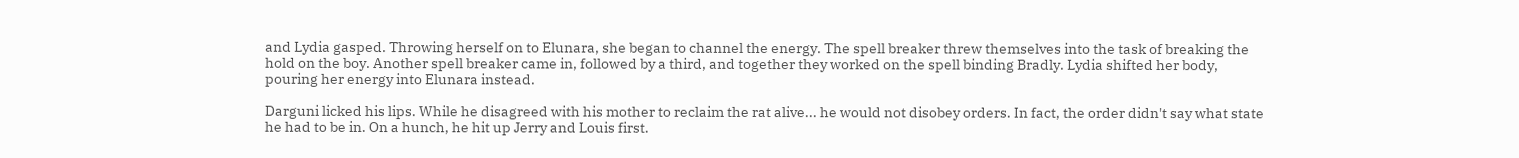and Lydia gasped. Throwing herself on to Elunara, she began to channel the energy. The spell breaker threw themselves into the task of breaking the hold on the boy. Another spell breaker came in, followed by a third, and together they worked on the spell binding Bradly. Lydia shifted her body, pouring her energy into Elunara instead.

Darguni licked his lips. While he disagreed with his mother to reclaim the rat alive... he would not disobey orders. In fact, the order didn't say what state he had to be in. On a hunch, he hit up Jerry and Louis first.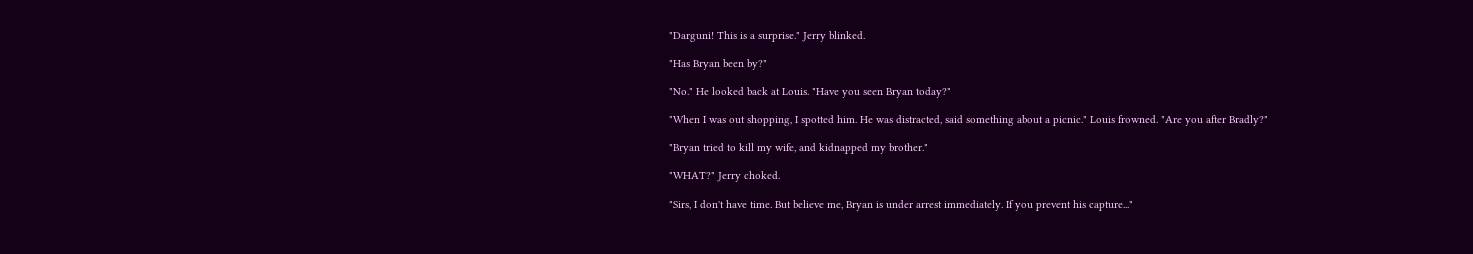"Darguni! This is a surprise." Jerry blinked.

"Has Bryan been by?"

"No." He looked back at Louis. "Have you seen Bryan today?"

"When I was out shopping, I spotted him. He was distracted, said something about a picnic." Louis frowned. "Are you after Bradly?"

"Bryan tried to kill my wife, and kidnapped my brother."

"WHAT?" Jerry choked.

"Sirs, I don't have time. But believe me, Bryan is under arrest immediately. If you prevent his capture..."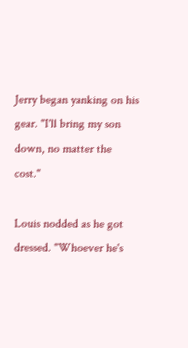Jerry began yanking on his gear. "I'll bring my son down, no matter the cost."

Louis nodded as he got dressed. "Whoever he's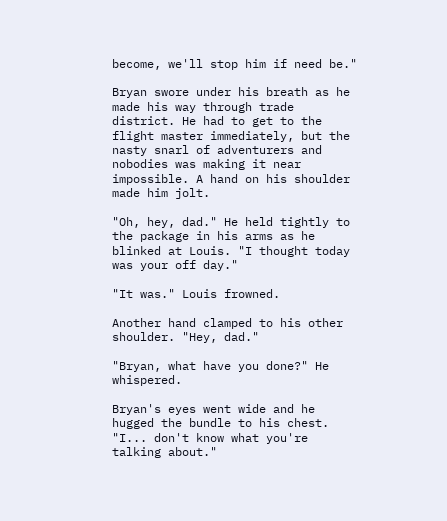become, we'll stop him if need be."

Bryan swore under his breath as he made his way through trade district. He had to get to the flight master immediately, but the nasty snarl of adventurers and nobodies was making it near impossible. A hand on his shoulder made him jolt.

"Oh, hey, dad." He held tightly to the package in his arms as he blinked at Louis. "I thought today was your off day."

"It was." Louis frowned.

Another hand clamped to his other shoulder. "Hey, dad."

"Bryan, what have you done?" He whispered.

Bryan's eyes went wide and he hugged the bundle to his chest. "I... don't know what you're talking about."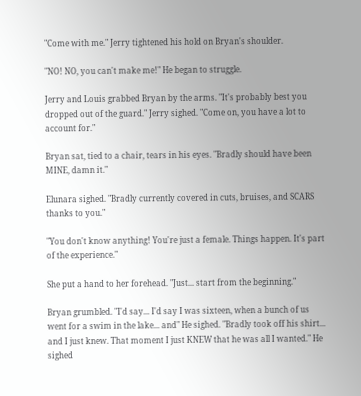"Come with me." Jerry tightened his hold on Bryan's shoulder.

"NO! NO, you can't make me!" He began to struggle.

Jerry and Louis grabbed Bryan by the arms. "It's probably best you dropped out of the guard." Jerry sighed. "Come on, you have a lot to account for."

Bryan sat, tied to a chair, tears in his eyes. "Bradly should have been MINE, damn it."

Elunara sighed. "Bradly currently covered in cuts, bruises, and SCARS thanks to you."

"You don't know anything! You're just a female. Things happen. It's part of the experience."

She put a hand to her forehead. "Just... start from the beginning."

Bryan grumbled. "I'd say... I'd say I was sixteen, when a bunch of us went for a swim in the lake... and" He sighed. "Bradly took off his shirt... and I just knew. That moment I just KNEW that he was all I wanted." He sighed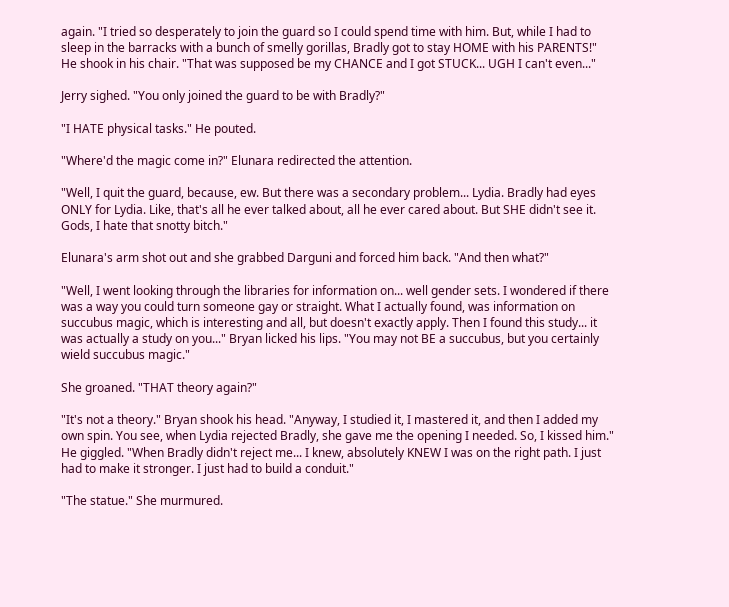again. "I tried so desperately to join the guard so I could spend time with him. But, while I had to sleep in the barracks with a bunch of smelly gorillas, Bradly got to stay HOME with his PARENTS!" He shook in his chair. "That was supposed be my CHANCE and I got STUCK... UGH I can't even..."

Jerry sighed. "You only joined the guard to be with Bradly?"

"I HATE physical tasks." He pouted.

"Where'd the magic come in?" Elunara redirected the attention.

"Well, I quit the guard, because, ew. But there was a secondary problem... Lydia. Bradly had eyes ONLY for Lydia. Like, that's all he ever talked about, all he ever cared about. But SHE didn't see it. Gods, I hate that snotty bitch."

Elunara's arm shot out and she grabbed Darguni and forced him back. "And then what?"

"Well, I went looking through the libraries for information on... well gender sets. I wondered if there was a way you could turn someone gay or straight. What I actually found, was information on succubus magic, which is interesting and all, but doesn't exactly apply. Then I found this study... it was actually a study on you..." Bryan licked his lips. "You may not BE a succubus, but you certainly wield succubus magic."

She groaned. "THAT theory again?"

"It's not a theory." Bryan shook his head. "Anyway, I studied it, I mastered it, and then I added my own spin. You see, when Lydia rejected Bradly, she gave me the opening I needed. So, I kissed him." He giggled. "When Bradly didn't reject me... I knew, absolutely KNEW I was on the right path. I just had to make it stronger. I just had to build a conduit."

"The statue." She murmured.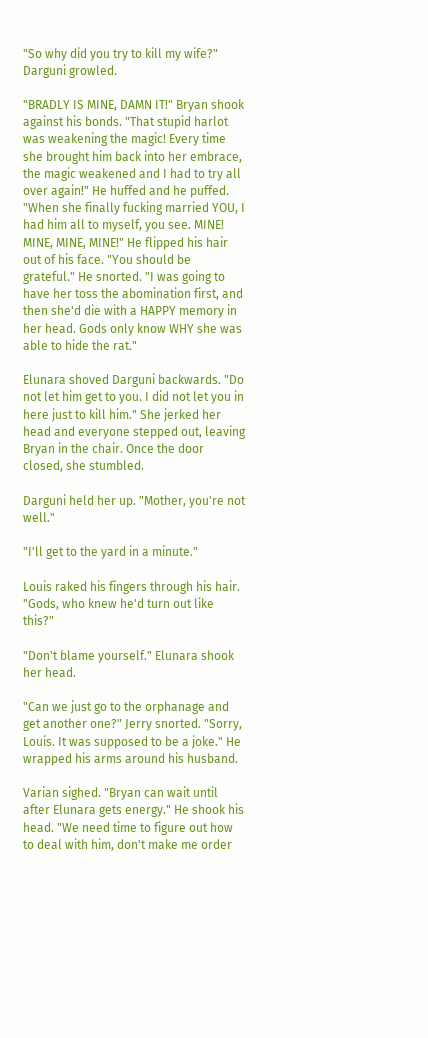"So why did you try to kill my wife?" Darguni growled.

"BRADLY IS MINE, DAMN IT!" Bryan shook against his bonds. "That stupid harlot was weakening the magic! Every time she brought him back into her embrace, the magic weakened and I had to try all over again!" He huffed and he puffed. "When she finally fucking married YOU, I had him all to myself, you see. MINE! MINE, MINE, MINE!" He flipped his hair out of his face. "You should be grateful." He snorted. "I was going to have her toss the abomination first, and then she'd die with a HAPPY memory in her head. Gods only know WHY she was able to hide the rat."

Elunara shoved Darguni backwards. "Do not let him get to you. I did not let you in here just to kill him." She jerked her head and everyone stepped out, leaving Bryan in the chair. Once the door closed, she stumbled.

Darguni held her up. "Mother, you're not well."

"I'll get to the yard in a minute."

Louis raked his fingers through his hair. "Gods, who knew he'd turn out like this?"

"Don't blame yourself." Elunara shook her head.

"Can we just go to the orphanage and get another one?" Jerry snorted. "Sorry, Louis. It was supposed to be a joke." He wrapped his arms around his husband.

Varian sighed. "Bryan can wait until after Elunara gets energy." He shook his head. "We need time to figure out how to deal with him, don't make me order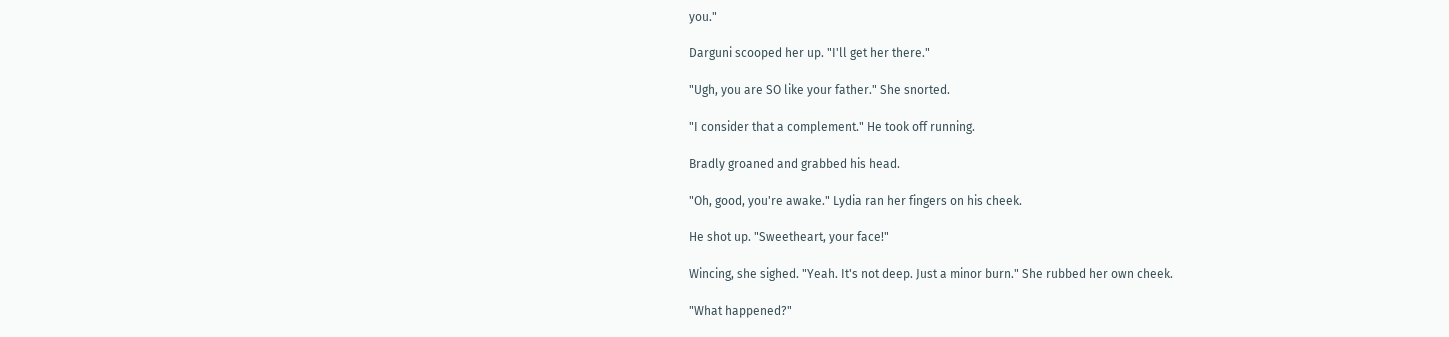you."

Darguni scooped her up. "I'll get her there."

"Ugh, you are SO like your father." She snorted.

"I consider that a complement." He took off running.

Bradly groaned and grabbed his head.

"Oh, good, you're awake." Lydia ran her fingers on his cheek.

He shot up. "Sweetheart, your face!"

Wincing, she sighed. "Yeah. It's not deep. Just a minor burn." She rubbed her own cheek.

"What happened?"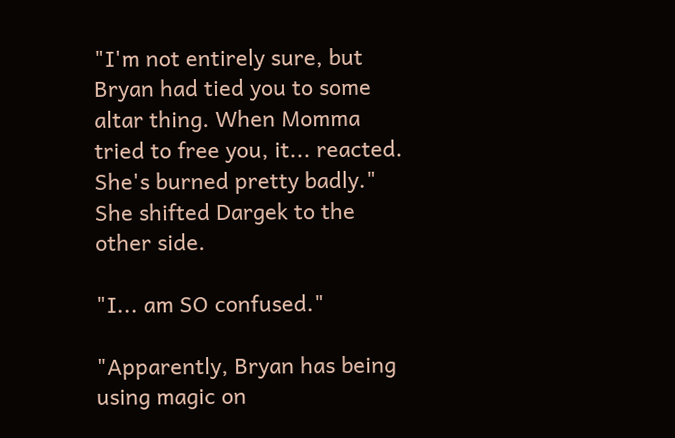"I'm not entirely sure, but Bryan had tied you to some altar thing. When Momma tried to free you, it... reacted. She's burned pretty badly." She shifted Dargek to the other side.

"I... am SO confused."

"Apparently, Bryan has being using magic on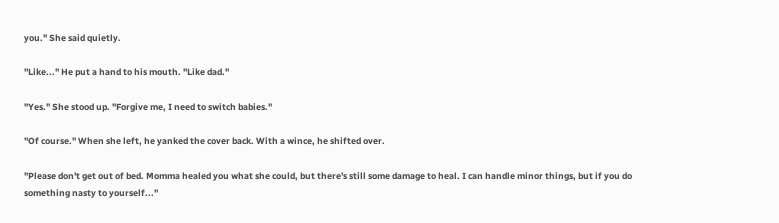you." She said quietly.

"Like..." He put a hand to his mouth. "Like dad."

"Yes." She stood up. "Forgive me, I need to switch babies."

"Of course." When she left, he yanked the cover back. With a wince, he shifted over.

"Please don't get out of bed. Momma healed you what she could, but there's still some damage to heal. I can handle minor things, but if you do something nasty to yourself..."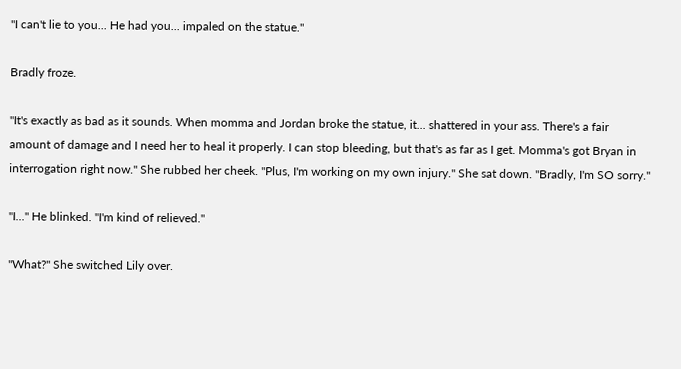"I can't lie to you... He had you... impaled on the statue."

Bradly froze.

"It's exactly as bad as it sounds. When momma and Jordan broke the statue, it... shattered in your ass. There's a fair amount of damage and I need her to heal it properly. I can stop bleeding, but that's as far as I get. Momma's got Bryan in interrogation right now." She rubbed her cheek. "Plus, I'm working on my own injury." She sat down. "Bradly, I'm SO sorry."

"I..." He blinked. "I'm kind of relieved."

"What?" She switched Lily over.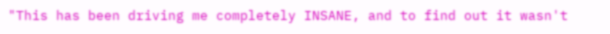"This has been driving me completely INSANE, and to find out it wasn't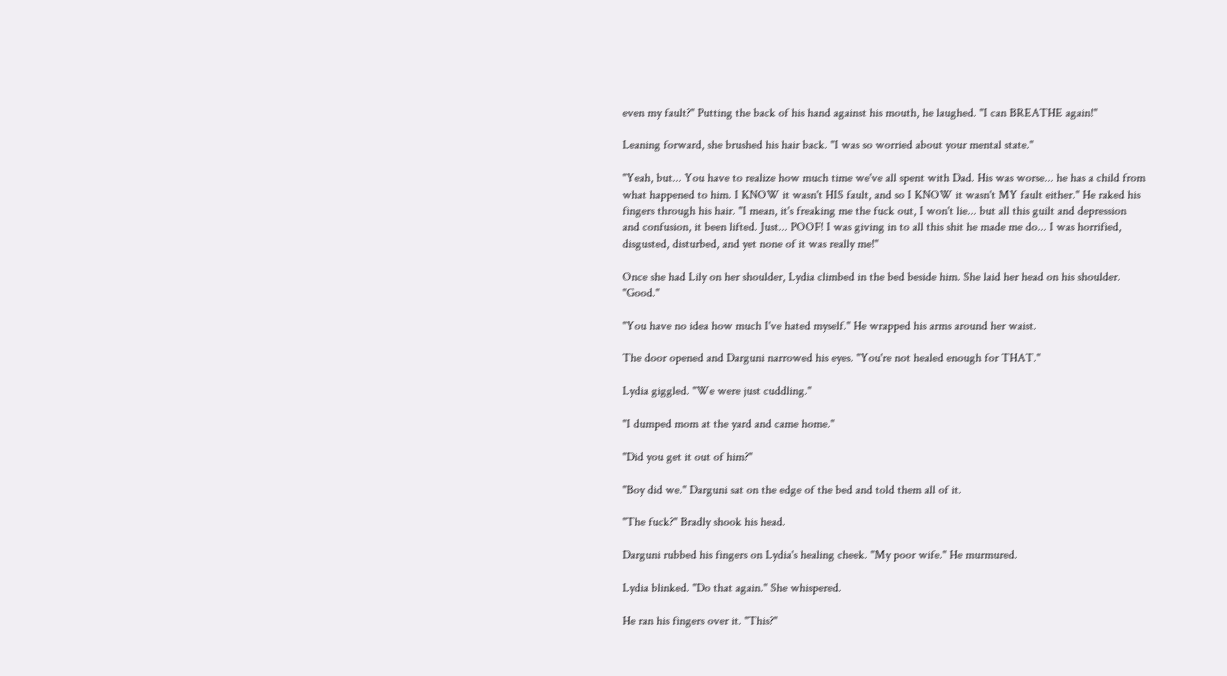even my fault?" Putting the back of his hand against his mouth, he laughed. "I can BREATHE again!"

Leaning forward, she brushed his hair back. "I was so worried about your mental state."

"Yeah, but... You have to realize how much time we've all spent with Dad. His was worse... he has a child from what happened to him. I KNOW it wasn't HIS fault, and so I KNOW it wasn't MY fault either." He raked his fingers through his hair. "I mean, it's freaking me the fuck out, I won't lie... but all this guilt and depression and confusion, it been lifted. Just... POOF! I was giving in to all this shit he made me do... I was horrified, disgusted, disturbed, and yet none of it was really me!"

Once she had Lily on her shoulder, Lydia climbed in the bed beside him. She laid her head on his shoulder. "Good."

"You have no idea how much I've hated myself." He wrapped his arms around her waist.

The door opened and Darguni narrowed his eyes. "You're not healed enough for THAT."

Lydia giggled. "We were just cuddling."

"I dumped mom at the yard and came home."

"Did you get it out of him?"

"Boy did we." Darguni sat on the edge of the bed and told them all of it.

"The fuck?" Bradly shook his head.

Darguni rubbed his fingers on Lydia's healing cheek. "My poor wife." He murmured.

Lydia blinked. "Do that again." She whispered.

He ran his fingers over it. "This?"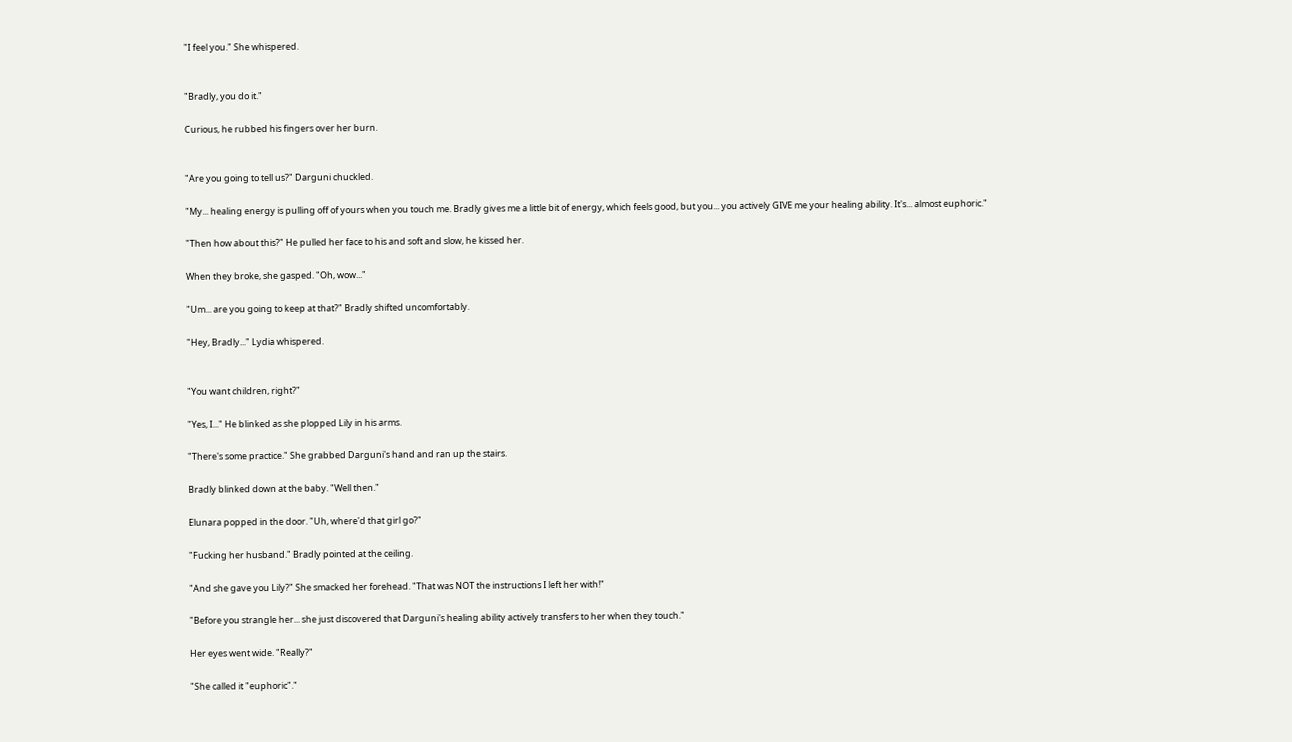"I feel you." She whispered.


"Bradly, you do it."

Curious, he rubbed his fingers over her burn.


"Are you going to tell us?" Darguni chuckled.

"My... healing energy is pulling off of yours when you touch me. Bradly gives me a little bit of energy, which feels good, but you... you actively GIVE me your healing ability. It's... almost euphoric."

"Then how about this?" He pulled her face to his and soft and slow, he kissed her.

When they broke, she gasped. "Oh, wow..."

"Um... are you going to keep at that?" Bradly shifted uncomfortably.

"Hey, Bradly..." Lydia whispered.


"You want children, right?"

"Yes, I..." He blinked as she plopped Lily in his arms.

"There's some practice." She grabbed Darguni's hand and ran up the stairs.

Bradly blinked down at the baby. "Well then."

Elunara popped in the door. "Uh, where'd that girl go?"

"Fucking her husband." Bradly pointed at the ceiling.

"And she gave you Lily?" She smacked her forehead. "That was NOT the instructions I left her with!"

"Before you strangle her... she just discovered that Darguni's healing ability actively transfers to her when they touch."

Her eyes went wide. "Really?"

"She called it "euphoric"."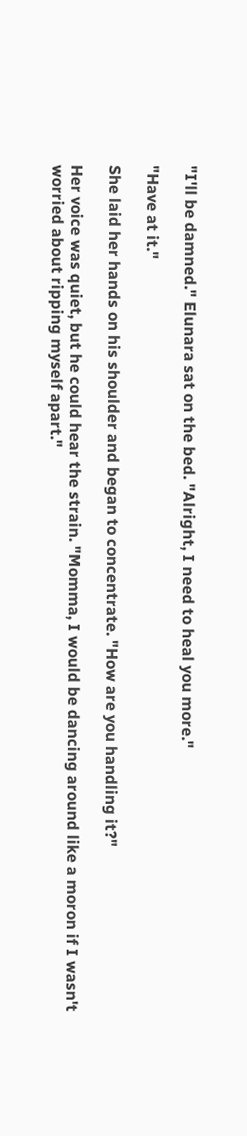"I'll be damned." Elunara sat on the bed. "Alright, I need to heal you more."

"Have at it."

She laid her hands on his shoulder and began to concentrate. "How are you handling it?"

Her voice was quiet, but he could hear the strain. "Momma, I would be dancing around like a moron if I wasn't worried about ripping myself apart."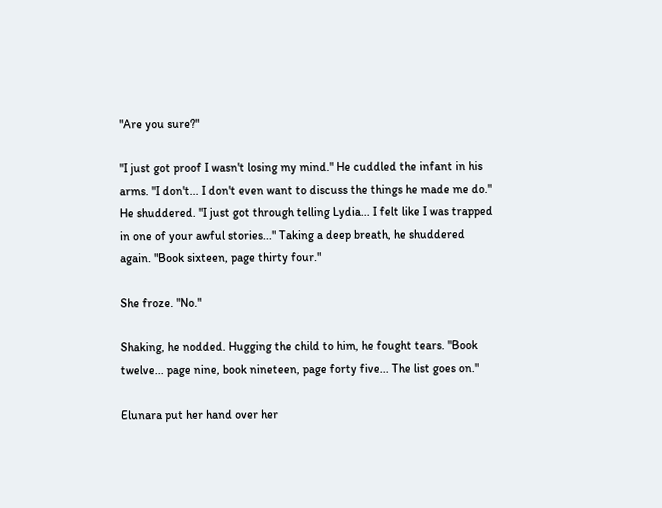"Are you sure?"

"I just got proof I wasn't losing my mind." He cuddled the infant in his arms. "I don't... I don't even want to discuss the things he made me do." He shuddered. "I just got through telling Lydia... I felt like I was trapped in one of your awful stories..." Taking a deep breath, he shuddered again. "Book sixteen, page thirty four."

She froze. "No."

Shaking, he nodded. Hugging the child to him, he fought tears. "Book twelve... page nine, book nineteen, page forty five... The list goes on."

Elunara put her hand over her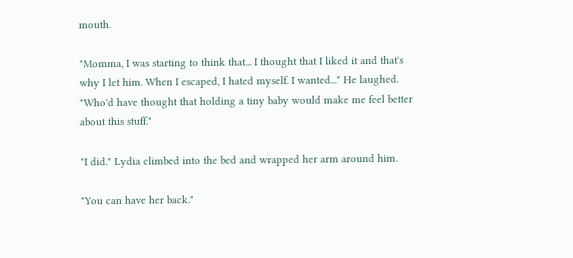mouth.

"Momma, I was starting to think that... I thought that I liked it and that's why I let him. When I escaped, I hated myself. I wanted..." He laughed. "Who'd have thought that holding a tiny baby would make me feel better about this stuff."

"I did." Lydia climbed into the bed and wrapped her arm around him.

"You can have her back."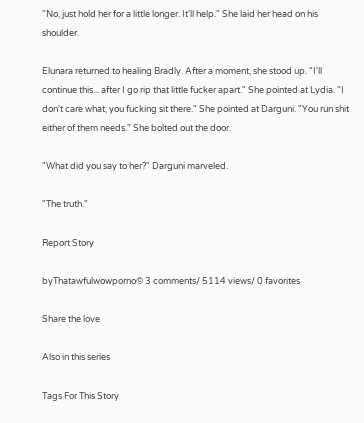"No, just hold her for a little longer. It'll help." She laid her head on his shoulder.

Elunara returned to healing Bradly. After a moment, she stood up. "I'll continue this... after I go rip that little fucker apart." She pointed at Lydia. "I don't care what, you fucking sit there." She pointed at Darguni. "You run shit either of them needs." She bolted out the door.

"What did you say to her?" Darguni marveled.

"The truth."

Report Story

byThatawfulwowporno© 3 comments/ 5114 views/ 0 favorites

Share the love

Also in this series

Tags For This Story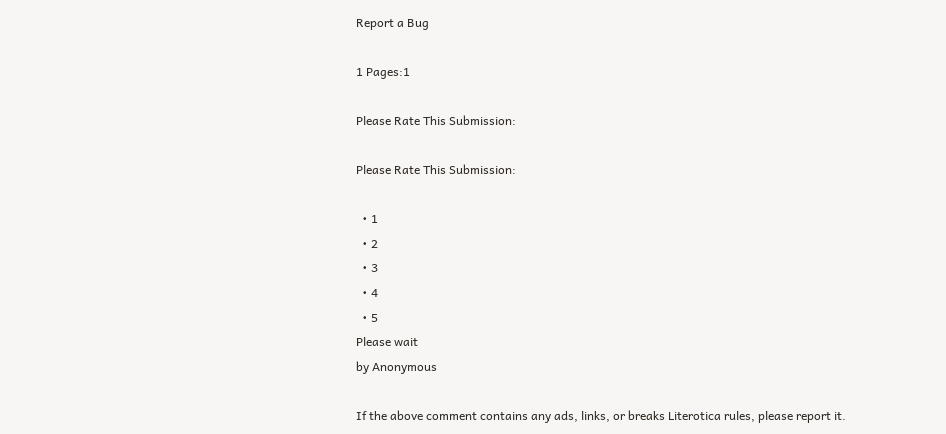Report a Bug

1 Pages:1

Please Rate This Submission:

Please Rate This Submission:

  • 1
  • 2
  • 3
  • 4
  • 5
Please wait
by Anonymous

If the above comment contains any ads, links, or breaks Literotica rules, please report it.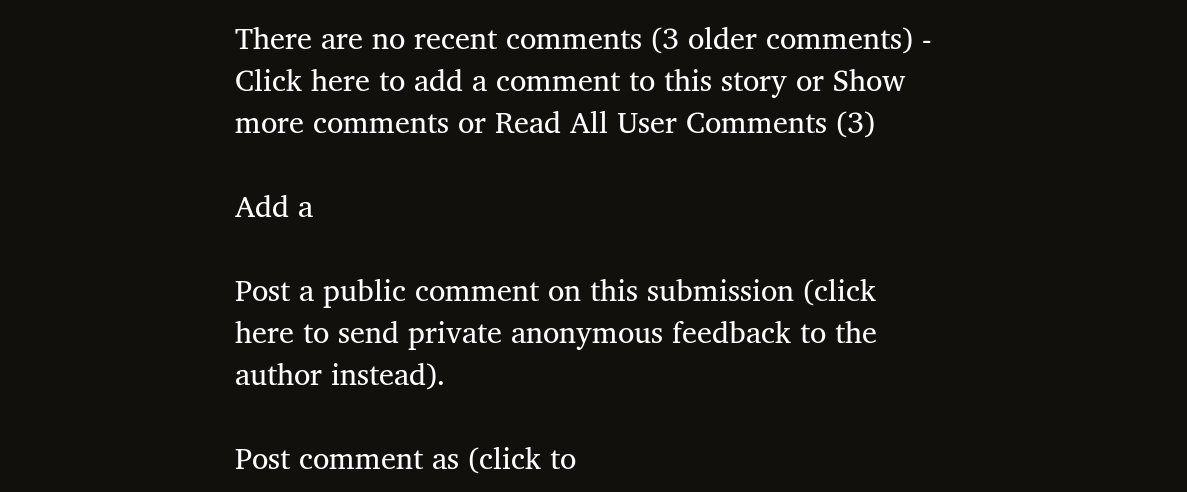There are no recent comments (3 older comments) - Click here to add a comment to this story or Show more comments or Read All User Comments (3)

Add a

Post a public comment on this submission (click here to send private anonymous feedback to the author instead).

Post comment as (click to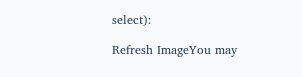select):

Refresh ImageYou may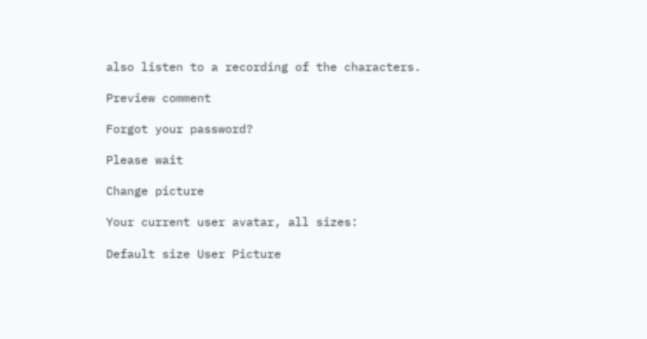also listen to a recording of the characters.

Preview comment

Forgot your password?

Please wait

Change picture

Your current user avatar, all sizes:

Default size User Picture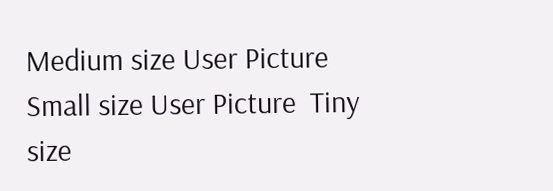Medium size User Picture  Small size User Picture  Tiny size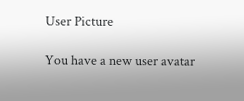User Picture

You have a new user avatar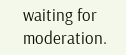waiting for moderation.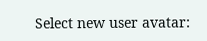Select new user avatar: